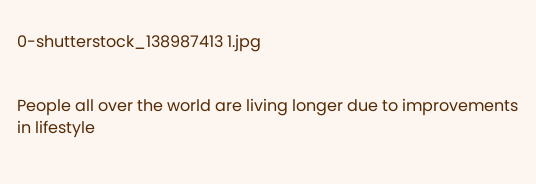0-shutterstock_138987413 1.jpg


People all over the world are living longer due to improvements in lifestyle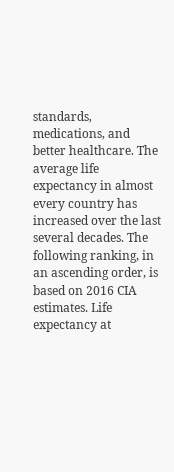standards, medications, and better healthcare. The average life expectancy in almost every country has increased over the last several decades. The following ranking, in an ascending order, is based on 2016 CIA estimates. Life expectancy at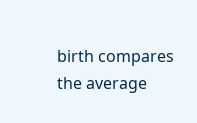birth compares the average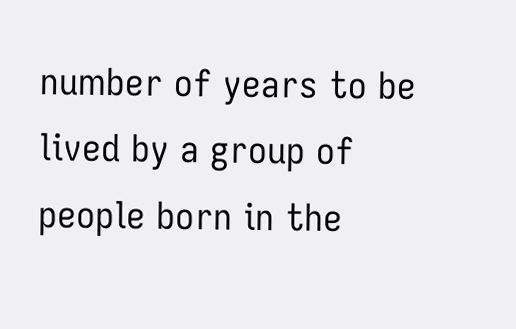number of years to be lived by a group of people born in the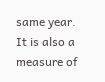same year. It is also a measure of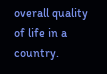overall quality of life in a country.